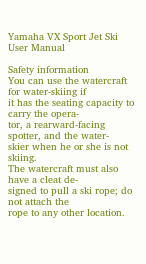Yamaha VX Sport Jet Ski User Manual

Safety information
You can use the watercraft for water-skiing if
it has the seating capacity to carry the opera-
tor, a rearward-facing spotter, and the water-
skier when he or she is not skiing.
The watercraft must also have a cleat de-
signed to pull a ski rope; do not attach the
rope to any other location.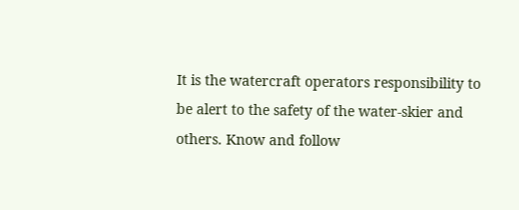It is the watercraft operators responsibility to
be alert to the safety of the water-skier and
others. Know and follow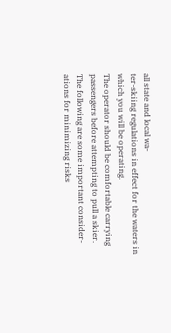all state and local wa-
ter-skiing regulations in effect for the waters in
which you will be operating.
The operator should be comfortable carrying
passengers before attempting to pull a skier.
The following are some important consider-
ations for minimizing risks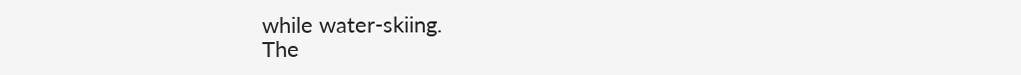while water-skiing.
The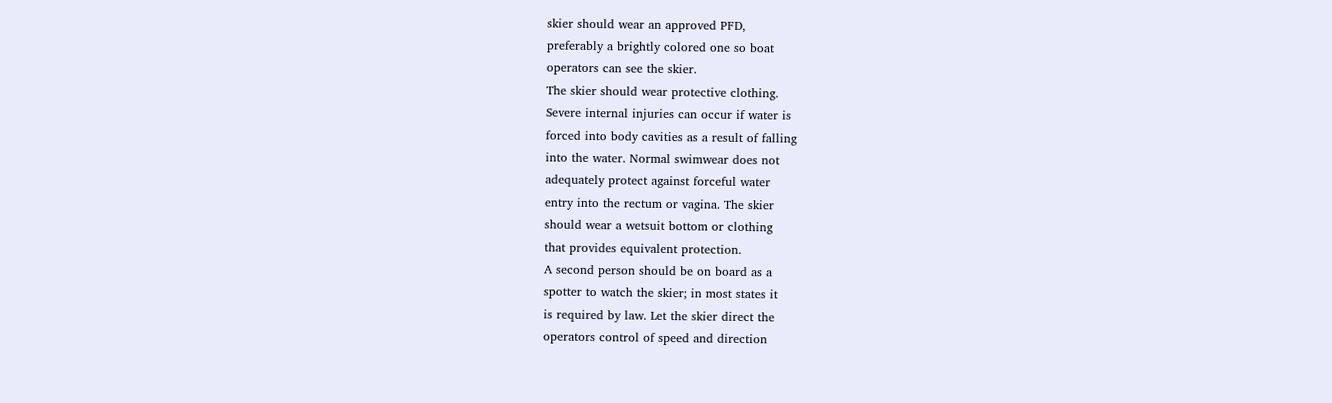skier should wear an approved PFD,
preferably a brightly colored one so boat
operators can see the skier.
The skier should wear protective clothing.
Severe internal injuries can occur if water is
forced into body cavities as a result of falling
into the water. Normal swimwear does not
adequately protect against forceful water
entry into the rectum or vagina. The skier
should wear a wetsuit bottom or clothing
that provides equivalent protection.
A second person should be on board as a
spotter to watch the skier; in most states it
is required by law. Let the skier direct the
operators control of speed and direction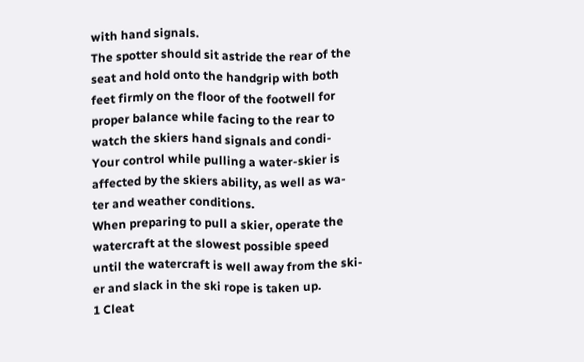with hand signals.
The spotter should sit astride the rear of the
seat and hold onto the handgrip with both
feet firmly on the floor of the footwell for
proper balance while facing to the rear to
watch the skiers hand signals and condi-
Your control while pulling a water-skier is
affected by the skiers ability, as well as wa-
ter and weather conditions.
When preparing to pull a skier, operate the
watercraft at the slowest possible speed
until the watercraft is well away from the ski-
er and slack in the ski rope is taken up.
1 Cleat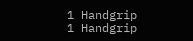1 Handgrip
1 Handgrip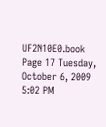UF2N10E0.book Page 17 Tuesday, October 6, 2009 5:02 PM